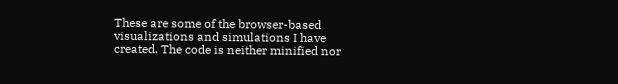These are some of the browser-based visualizations and simulations I have created. The code is neither minified nor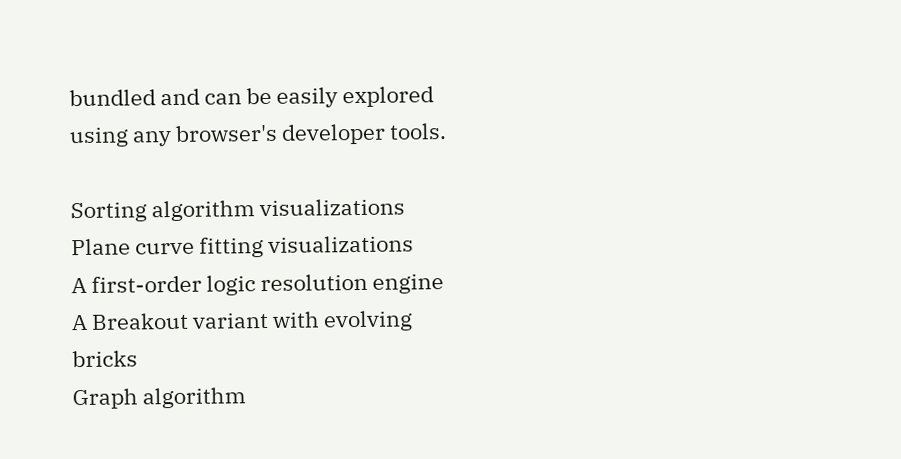bundled and can be easily explored using any browser's developer tools.

Sorting algorithm visualizations
Plane curve fitting visualizations
A first-order logic resolution engine
A Breakout variant with evolving bricks
Graph algorithm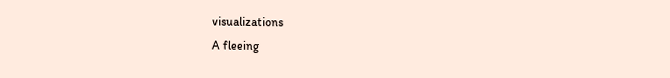visualizations
A fleeing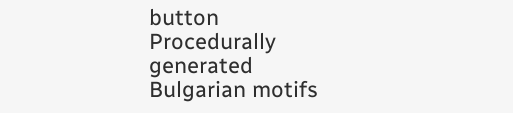button
Procedurally generated Bulgarian motifs